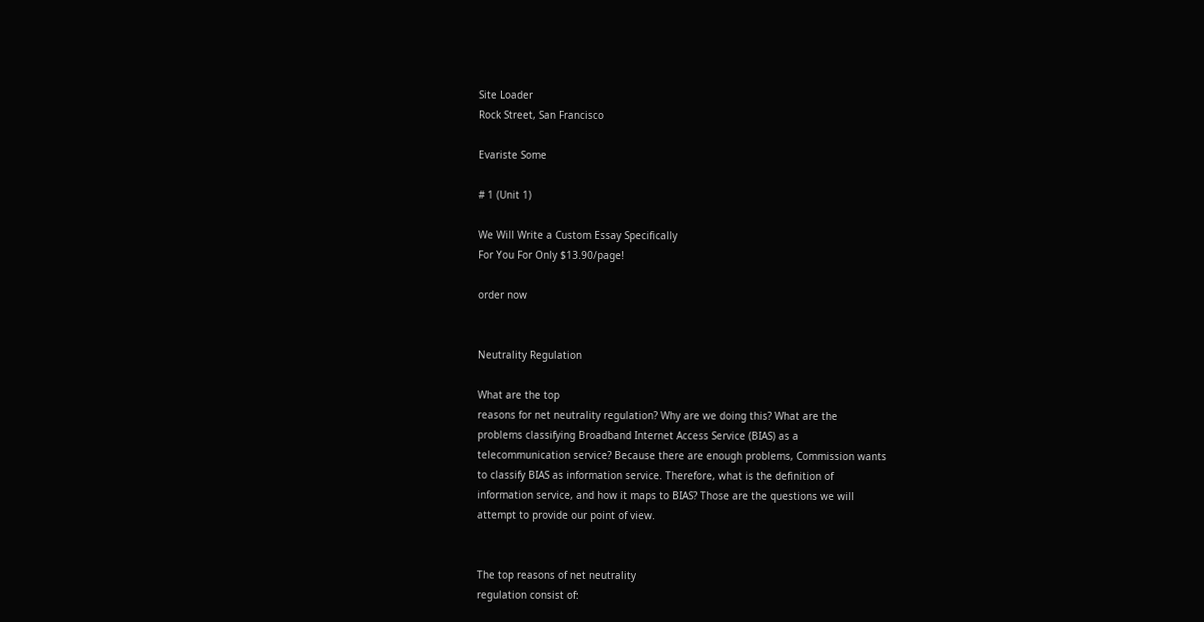Site Loader
Rock Street, San Francisco

Evariste Some

# 1 (Unit 1)

We Will Write a Custom Essay Specifically
For You For Only $13.90/page!

order now


Neutrality Regulation

What are the top
reasons for net neutrality regulation? Why are we doing this? What are the
problems classifying Broadband Internet Access Service (BIAS) as a
telecommunication service? Because there are enough problems, Commission wants
to classify BIAS as information service. Therefore, what is the definition of
information service, and how it maps to BIAS? Those are the questions we will
attempt to provide our point of view.


The top reasons of net neutrality
regulation consist of: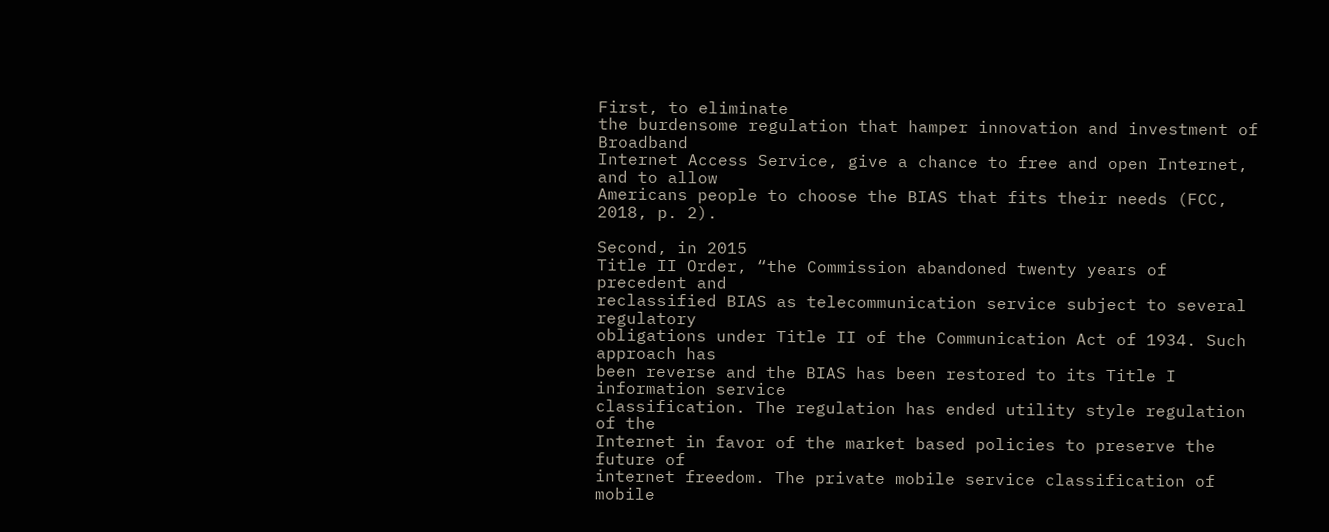First, to eliminate
the burdensome regulation that hamper innovation and investment of Broadband
Internet Access Service, give a chance to free and open Internet, and to allow
Americans people to choose the BIAS that fits their needs (FCC, 2018, p. 2).

Second, in 2015
Title II Order, “the Commission abandoned twenty years of precedent and
reclassified BIAS as telecommunication service subject to several regulatory
obligations under Title II of the Communication Act of 1934. Such approach has
been reverse and the BIAS has been restored to its Title I information service
classification. The regulation has ended utility style regulation of the
Internet in favor of the market based policies to preserve the future of
internet freedom. The private mobile service classification of mobile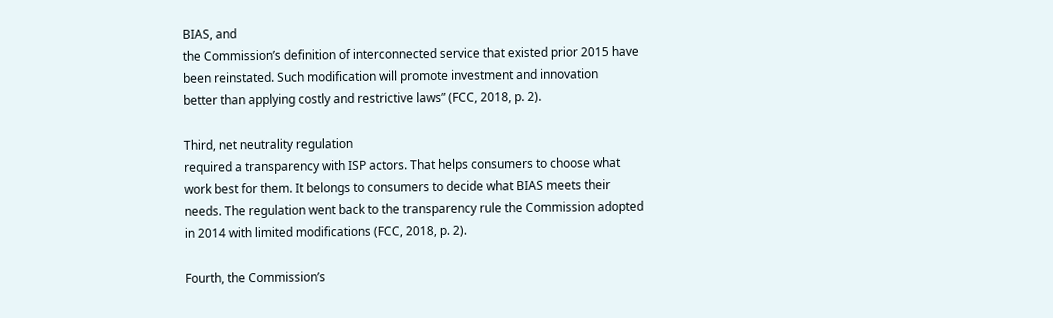BIAS, and
the Commission’s definition of interconnected service that existed prior 2015 have
been reinstated. Such modification will promote investment and innovation
better than applying costly and restrictive laws” (FCC, 2018, p. 2).

Third, net neutrality regulation
required a transparency with ISP actors. That helps consumers to choose what
work best for them. It belongs to consumers to decide what BIAS meets their
needs. The regulation went back to the transparency rule the Commission adopted
in 2014 with limited modifications (FCC, 2018, p. 2).

Fourth, the Commission’s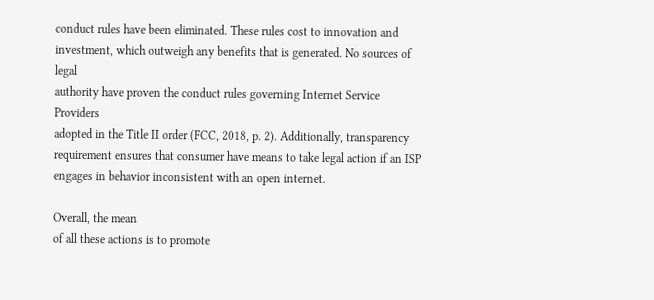conduct rules have been eliminated. These rules cost to innovation and
investment, which outweigh any benefits that is generated. No sources of legal
authority have proven the conduct rules governing Internet Service Providers
adopted in the Title II order (FCC, 2018, p. 2). Additionally, transparency
requirement ensures that consumer have means to take legal action if an ISP
engages in behavior inconsistent with an open internet.

Overall, the mean
of all these actions is to promote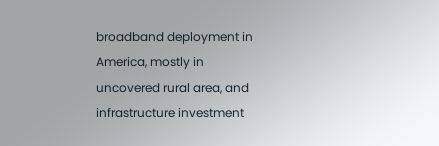broadband deployment in America, mostly in
uncovered rural area, and infrastructure investment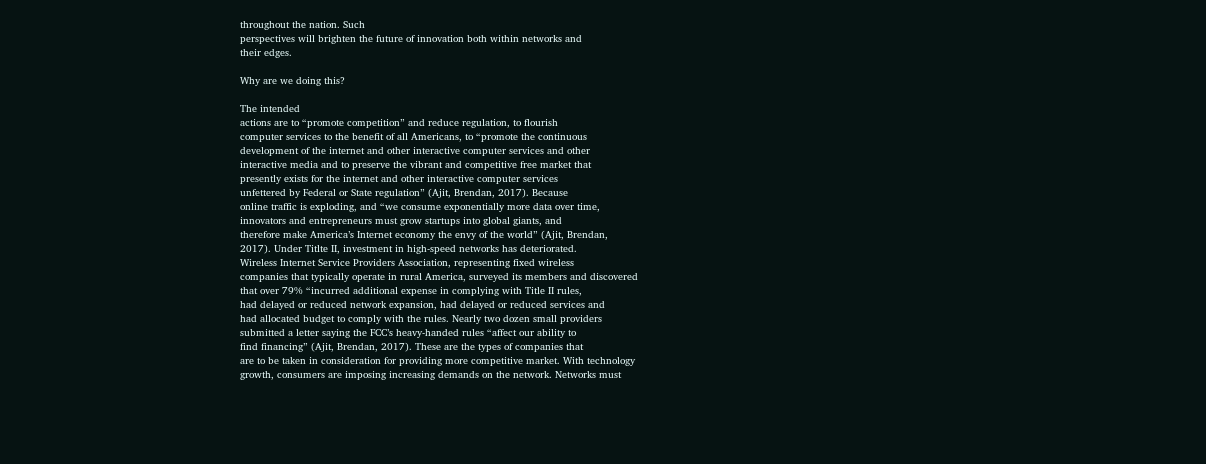throughout the nation. Such
perspectives will brighten the future of innovation both within networks and
their edges.

Why are we doing this?

The intended
actions are to “promote competition” and reduce regulation, to flourish
computer services to the benefit of all Americans, to “promote the continuous
development of the internet and other interactive computer services and other
interactive media and to preserve the vibrant and competitive free market that
presently exists for the internet and other interactive computer services
unfettered by Federal or State regulation” (Ajit, Brendan, 2017). Because
online traffic is exploding, and “we consume exponentially more data over time,
innovators and entrepreneurs must grow startups into global giants, and
therefore make America’s Internet economy the envy of the world” (Ajit, Brendan,
2017). Under Titlte II, investment in high-speed networks has deteriorated.
Wireless Internet Service Providers Association, representing fixed wireless
companies that typically operate in rural America, surveyed its members and discovered
that over 79% “incurred additional expense in complying with Title II rules,
had delayed or reduced network expansion, had delayed or reduced services and
had allocated budget to comply with the rules. Nearly two dozen small providers
submitted a letter saying the FCC’s heavy-handed rules “affect our ability to
find financing” (Ajit, Brendan, 2017). These are the types of companies that
are to be taken in consideration for providing more competitive market. With technology
growth, consumers are imposing increasing demands on the network. Networks must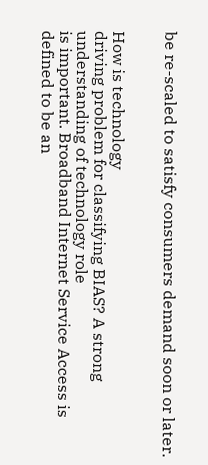be re-scaled to satisfy consumers demand soon or later.


How is technology
driving problem for classifying BIAS? A strong understanding of technology role
is important. Broadband Internet Service Access is defined to be an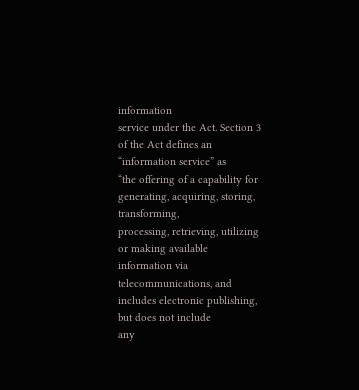information
service under the Act. Section 3 of the Act defines an “information service” as
“the offering of a capability for generating, acquiring, storing, transforming,
processing, retrieving, utilizing or making available information via
telecommunications, and includes electronic publishing, but does not include
any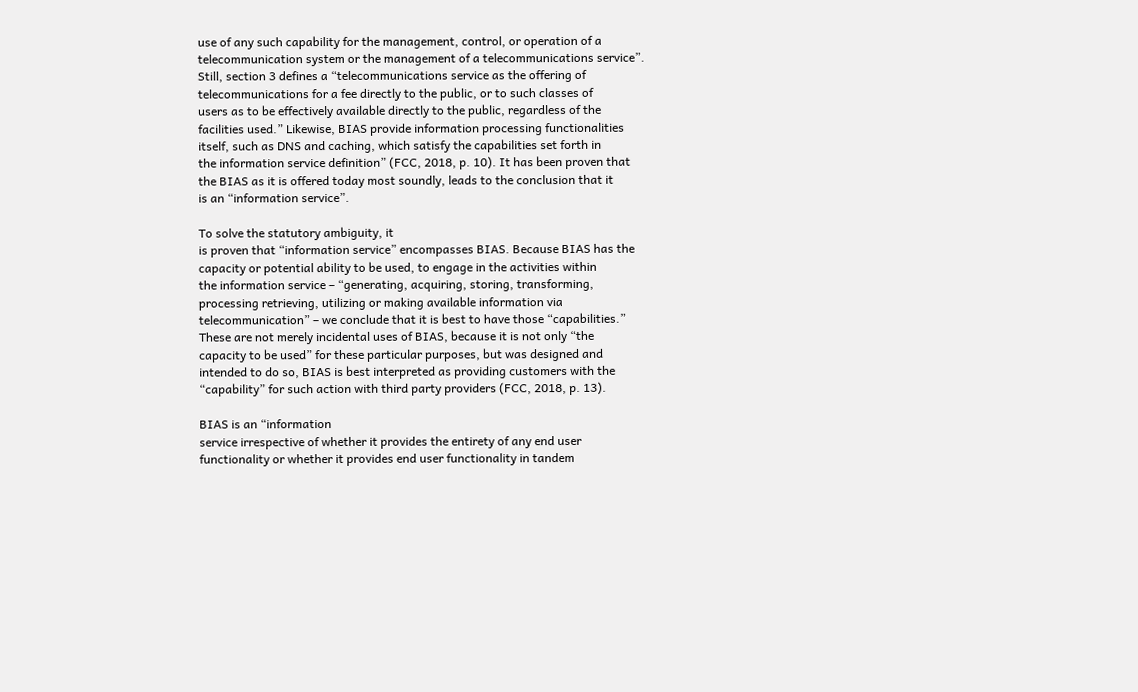use of any such capability for the management, control, or operation of a
telecommunication system or the management of a telecommunications service”.
Still, section 3 defines a “telecommunications service as the offering of
telecommunications for a fee directly to the public, or to such classes of
users as to be effectively available directly to the public, regardless of the
facilities used.” Likewise, BIAS provide information processing functionalities
itself, such as DNS and caching, which satisfy the capabilities set forth in
the information service definition” (FCC, 2018, p. 10). It has been proven that
the BIAS as it is offered today most soundly, leads to the conclusion that it
is an “information service”.

To solve the statutory ambiguity, it
is proven that “information service” encompasses BIAS. Because BIAS has the
capacity or potential ability to be used, to engage in the activities within
the information service – “generating, acquiring, storing, transforming,
processing retrieving, utilizing or making available information via
telecommunication” – we conclude that it is best to have those “capabilities.”
These are not merely incidental uses of BIAS, because it is not only “the
capacity to be used” for these particular purposes, but was designed and
intended to do so, BIAS is best interpreted as providing customers with the
“capability” for such action with third party providers (FCC, 2018, p. 13).

BIAS is an “information
service irrespective of whether it provides the entirety of any end user
functionality or whether it provides end user functionality in tandem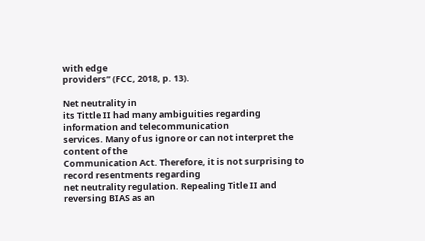with edge
providers” (FCC, 2018, p. 13).

Net neutrality in
its Tittle II had many ambiguities regarding information and telecommunication
services. Many of us ignore or can not interpret the content of the
Communication Act. Therefore, it is not surprising to record resentments regarding
net neutrality regulation. Repealing Title II and reversing BIAS as an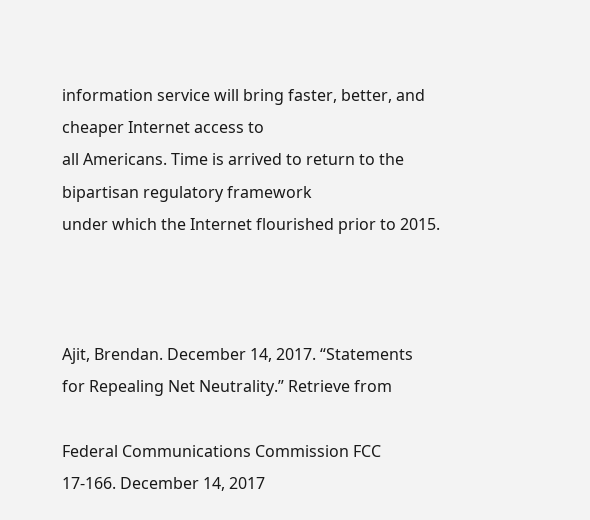information service will bring faster, better, and cheaper Internet access to
all Americans. Time is arrived to return to the bipartisan regulatory framework
under which the Internet flourished prior to 2015.



Ajit, Brendan. December 14, 2017. “Statements
for Repealing Net Neutrality.” Retrieve from

Federal Communications Commission FCC
17-166. December 14, 2017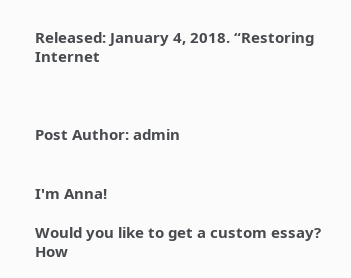Released: January 4, 2018. “Restoring Internet



Post Author: admin


I'm Anna!

Would you like to get a custom essay? How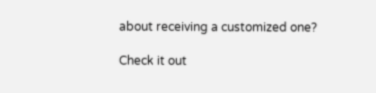about receiving a customized one?

Check it out